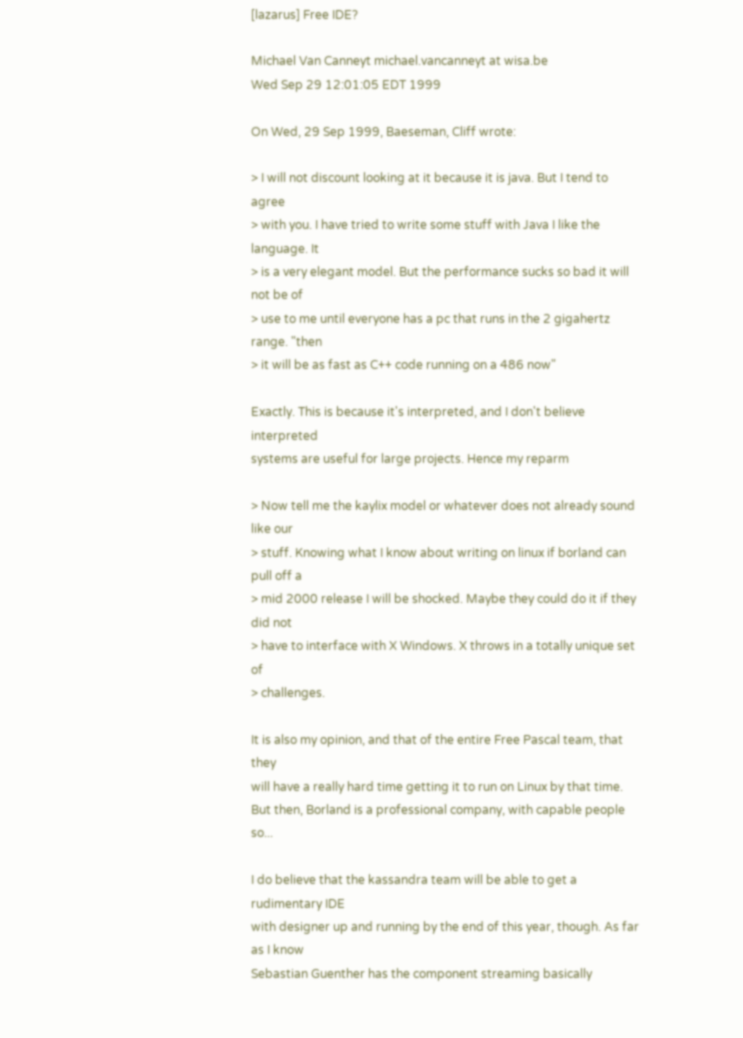[lazarus] Free IDE?

Michael Van Canneyt michael.vancanneyt at wisa.be
Wed Sep 29 12:01:05 EDT 1999

On Wed, 29 Sep 1999, Baeseman, Cliff wrote:

> I will not discount looking at it because it is java. But I tend to agree
> with you. I have tried to write some stuff with Java I like the language. It
> is a very elegant model. But the performance sucks so bad it will not be of
> use to me until everyone has a pc that runs in the 2 gigahertz range. "then
> it will be as fast as C++ code running on a 486 now"

Exactly. This is because it's interpreted, and I don't believe interpreted
systems are useful for large projects. Hence my reparm

> Now tell me the kaylix model or whatever does not already sound like our
> stuff. Knowing what I know about writing on linux if borland can pull off a
> mid 2000 release I will be shocked. Maybe they could do it if they did not
> have to interface with X Windows. X throws in a totally unique set of
> challenges.

It is also my opinion, and that of the entire Free Pascal team, that they
will have a really hard time getting it to run on Linux by that time.
But then, Borland is a professional company, with capable people so...

I do believe that the kassandra team will be able to get a rudimentary IDE
with designer up and running by the end of this year, though. As far as I know
Sebastian Guenther has the component streaming basically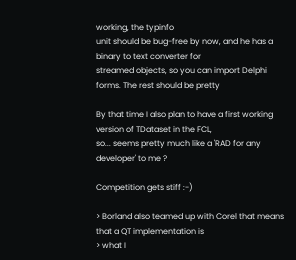working, the typinfo
unit should be bug-free by now, and he has a binary to text converter for
streamed objects, so you can import Delphi forms. The rest should be pretty

By that time I also plan to have a first working version of TDataset in the FCL,
so... seems pretty much like a 'RAD for any developer' to me ?

Competition gets stiff :-)

> Borland also teamed up with Corel that means that a QT implementation is
> what I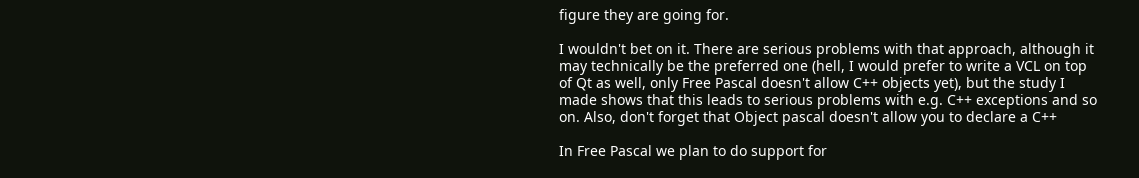figure they are going for.

I wouldn't bet on it. There are serious problems with that approach, although it
may technically be the preferred one (hell, I would prefer to write a VCL on top
of Qt as well, only Free Pascal doesn't allow C++ objects yet), but the study I
made shows that this leads to serious problems with e.g. C++ exceptions and so
on. Also, don't forget that Object pascal doesn't allow you to declare a C++

In Free Pascal we plan to do support for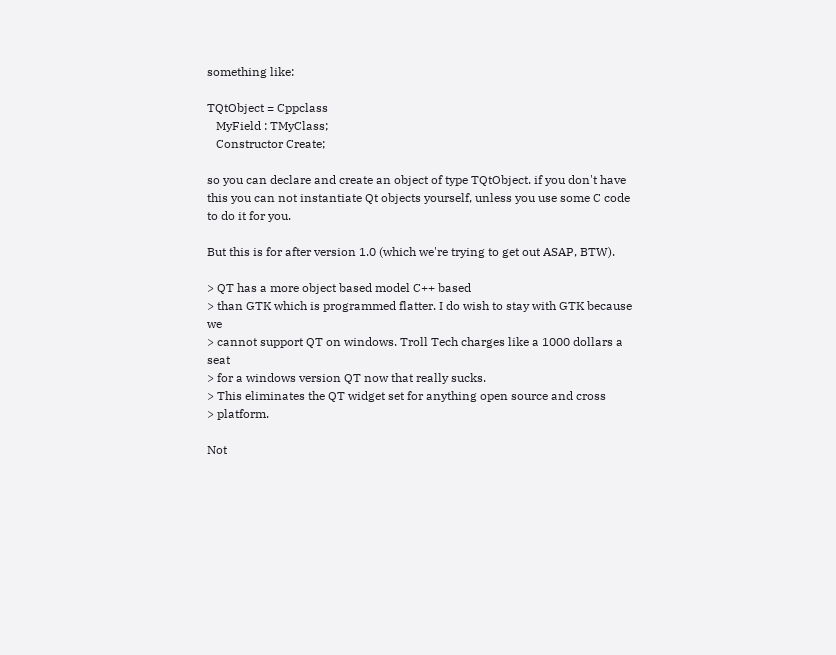something like:

TQtObject = Cppclass
   MyField : TMyClass;
   Constructor Create;

so you can declare and create an object of type TQtObject. if you don't have
this you can not instantiate Qt objects yourself, unless you use some C code
to do it for you.

But this is for after version 1.0 (which we're trying to get out ASAP, BTW).

> QT has a more object based model C++ based
> than GTK which is programmed flatter. I do wish to stay with GTK because we
> cannot support QT on windows. Troll Tech charges like a 1000 dollars a seat
> for a windows version QT now that really sucks.
> This eliminates the QT widget set for anything open source and cross
> platform.

Not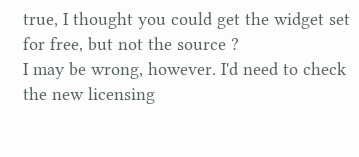true, I thought you could get the widget set for free, but not the source ?
I may be wrong, however. I'd need to check the new licensing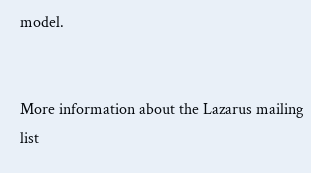model.


More information about the Lazarus mailing list